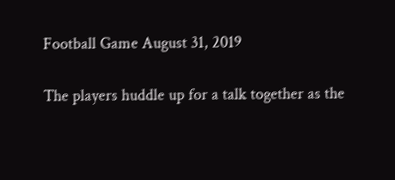Football Game August 31, 2019

The players huddle up for a talk together as the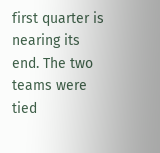first quarter is nearing its end. The two teams were tied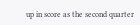up in score as the second quarter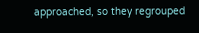approached, so they regrouped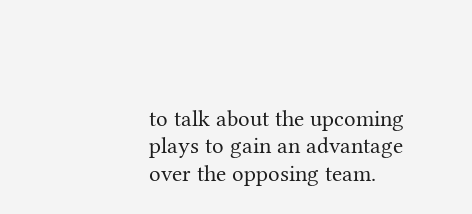to talk about the upcoming plays to gain an advantage over the opposing team.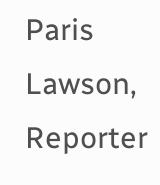Paris Lawson, Reporter